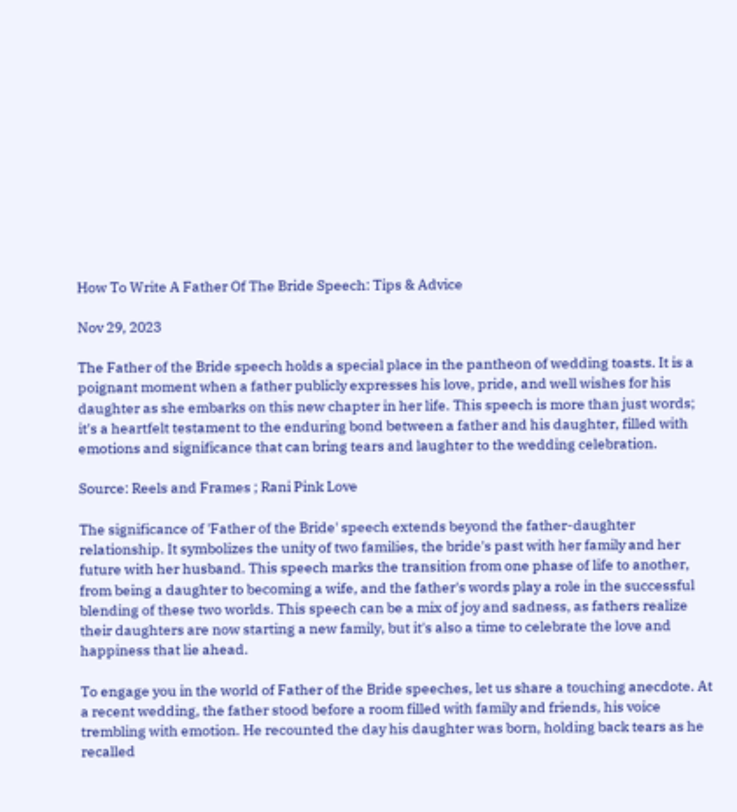How To Write A Father Of The Bride Speech: Tips & Advice

Nov 29, 2023

The Father of the Bride speech holds a special place in the pantheon of wedding toasts. It is a poignant moment when a father publicly expresses his love, pride, and well wishes for his daughter as she embarks on this new chapter in her life. This speech is more than just words; it's a heartfelt testament to the enduring bond between a father and his daughter, filled with emotions and significance that can bring tears and laughter to the wedding celebration.

Source: Reels and Frames ; Rani Pink Love

The significance of 'Father of the Bride' speech extends beyond the father-daughter relationship. It symbolizes the unity of two families, the bride's past with her family and her future with her husband. This speech marks the transition from one phase of life to another, from being a daughter to becoming a wife, and the father's words play a role in the successful blending of these two worlds. This speech can be a mix of joy and sadness, as fathers realize their daughters are now starting a new family, but it's also a time to celebrate the love and happiness that lie ahead.

To engage you in the world of Father of the Bride speeches, let us share a touching anecdote. At a recent wedding, the father stood before a room filled with family and friends, his voice trembling with emotion. He recounted the day his daughter was born, holding back tears as he recalled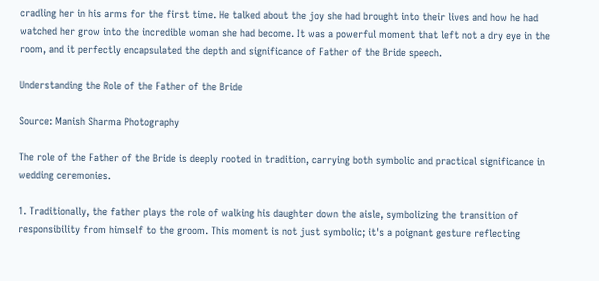cradling her in his arms for the first time. He talked about the joy she had brought into their lives and how he had watched her grow into the incredible woman she had become. It was a powerful moment that left not a dry eye in the room, and it perfectly encapsulated the depth and significance of Father of the Bride speech.

Understanding the Role of the Father of the Bride

Source: Manish Sharma Photography

The role of the Father of the Bride is deeply rooted in tradition, carrying both symbolic and practical significance in wedding ceremonies.

1. Traditionally, the father plays the role of walking his daughter down the aisle, symbolizing the transition of responsibility from himself to the groom. This moment is not just symbolic; it's a poignant gesture reflecting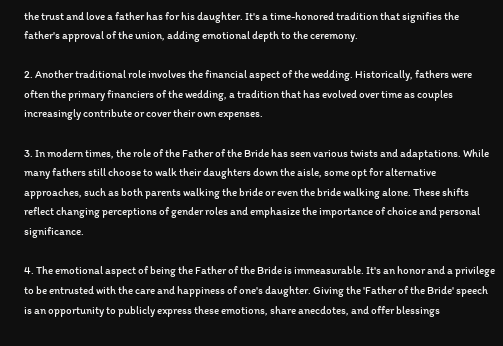the trust and love a father has for his daughter. It's a time-honored tradition that signifies the father's approval of the union, adding emotional depth to the ceremony.

2. Another traditional role involves the financial aspect of the wedding. Historically, fathers were often the primary financiers of the wedding, a tradition that has evolved over time as couples increasingly contribute or cover their own expenses.

3. In modern times, the role of the Father of the Bride has seen various twists and adaptations. While many fathers still choose to walk their daughters down the aisle, some opt for alternative approaches, such as both parents walking the bride or even the bride walking alone. These shifts reflect changing perceptions of gender roles and emphasize the importance of choice and personal significance.

4. The emotional aspect of being the Father of the Bride is immeasurable. It's an honor and a privilege to be entrusted with the care and happiness of one's daughter. Giving the 'Father of the Bride' speech is an opportunity to publicly express these emotions, share anecdotes, and offer blessings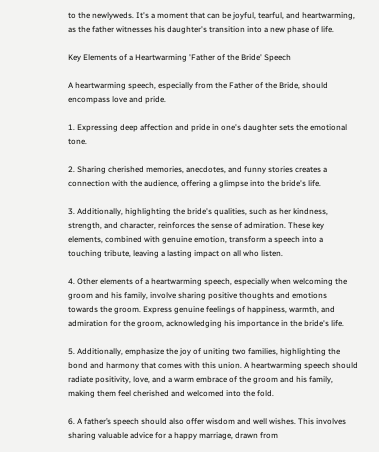to the newlyweds. It's a moment that can be joyful, tearful, and heartwarming, as the father witnesses his daughter's transition into a new phase of life.

Key Elements of a Heartwarming 'Father of the Bride' Speech

A heartwarming speech, especially from the Father of the Bride, should encompass love and pride.

1. Expressing deep affection and pride in one's daughter sets the emotional tone.

2. Sharing cherished memories, anecdotes, and funny stories creates a connection with the audience, offering a glimpse into the bride's life.

3. Additionally, highlighting the bride's qualities, such as her kindness, strength, and character, reinforces the sense of admiration. These key elements, combined with genuine emotion, transform a speech into a touching tribute, leaving a lasting impact on all who listen.

4. Other elements of a heartwarming speech, especially when welcoming the groom and his family, involve sharing positive thoughts and emotions towards the groom. Express genuine feelings of happiness, warmth, and admiration for the groom, acknowledging his importance in the bride's life.

5. Additionally, emphasize the joy of uniting two families, highlighting the bond and harmony that comes with this union. A heartwarming speech should radiate positivity, love, and a warm embrace of the groom and his family, making them feel cherished and welcomed into the fold.

6. A father’s speech should also offer wisdom and well wishes. This involves sharing valuable advice for a happy marriage, drawn from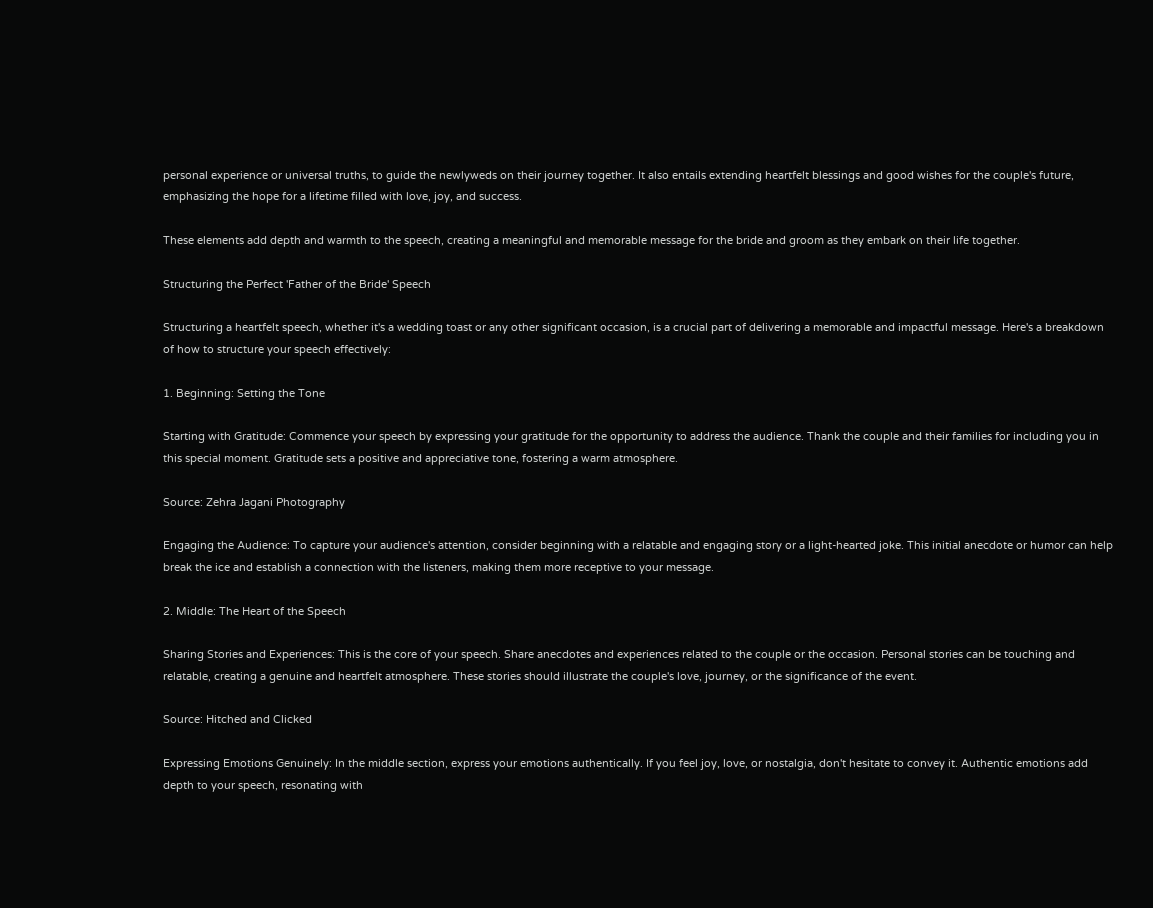personal experience or universal truths, to guide the newlyweds on their journey together. It also entails extending heartfelt blessings and good wishes for the couple's future, emphasizing the hope for a lifetime filled with love, joy, and success.

These elements add depth and warmth to the speech, creating a meaningful and memorable message for the bride and groom as they embark on their life together.

Structuring the Perfect 'Father of the Bride' Speech

Structuring a heartfelt speech, whether it's a wedding toast or any other significant occasion, is a crucial part of delivering a memorable and impactful message. Here's a breakdown of how to structure your speech effectively:

1. Beginning: Setting the Tone

Starting with Gratitude: Commence your speech by expressing your gratitude for the opportunity to address the audience. Thank the couple and their families for including you in this special moment. Gratitude sets a positive and appreciative tone, fostering a warm atmosphere.

Source: Zehra Jagani Photography

Engaging the Audience: To capture your audience's attention, consider beginning with a relatable and engaging story or a light-hearted joke. This initial anecdote or humor can help break the ice and establish a connection with the listeners, making them more receptive to your message.

2. Middle: The Heart of the Speech

Sharing Stories and Experiences: This is the core of your speech. Share anecdotes and experiences related to the couple or the occasion. Personal stories can be touching and relatable, creating a genuine and heartfelt atmosphere. These stories should illustrate the couple's love, journey, or the significance of the event.

Source: Hitched and Clicked

Expressing Emotions Genuinely: In the middle section, express your emotions authentically. If you feel joy, love, or nostalgia, don't hesitate to convey it. Authentic emotions add depth to your speech, resonating with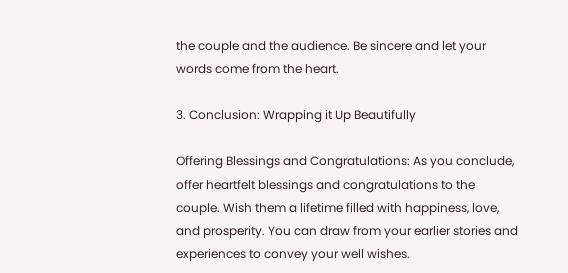the couple and the audience. Be sincere and let your words come from the heart.

3. Conclusion: Wrapping it Up Beautifully

Offering Blessings and Congratulations: As you conclude, offer heartfelt blessings and congratulations to the couple. Wish them a lifetime filled with happiness, love, and prosperity. You can draw from your earlier stories and experiences to convey your well wishes.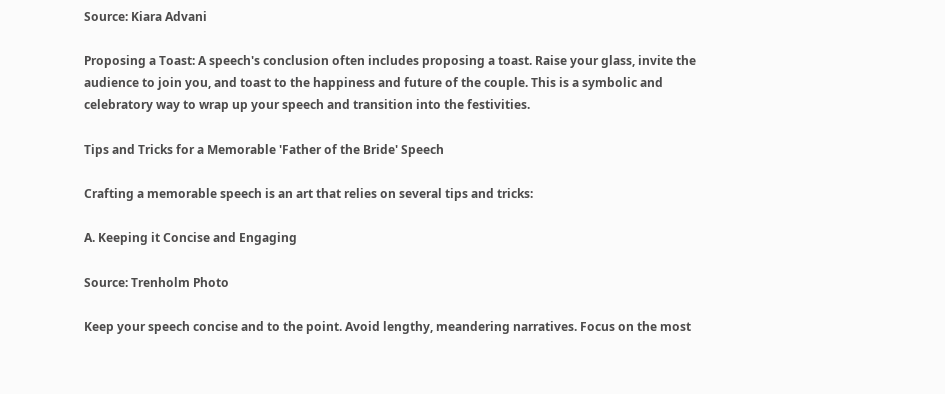Source: Kiara Advani

Proposing a Toast: A speech's conclusion often includes proposing a toast. Raise your glass, invite the audience to join you, and toast to the happiness and future of the couple. This is a symbolic and celebratory way to wrap up your speech and transition into the festivities.

Tips and Tricks for a Memorable 'Father of the Bride' Speech

Crafting a memorable speech is an art that relies on several tips and tricks:

A. Keeping it Concise and Engaging

Source: Trenholm Photo

Keep your speech concise and to the point. Avoid lengthy, meandering narratives. Focus on the most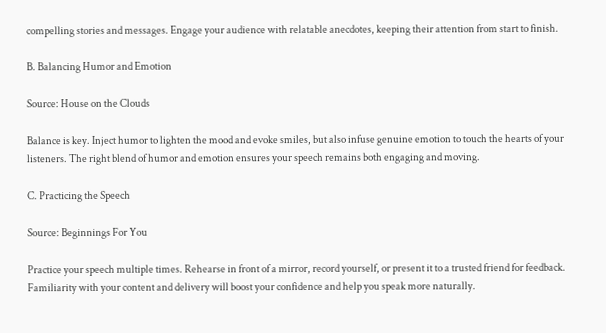compelling stories and messages. Engage your audience with relatable anecdotes, keeping their attention from start to finish.

B. Balancing Humor and Emotion

Source: House on the Clouds

Balance is key. Inject humor to lighten the mood and evoke smiles, but also infuse genuine emotion to touch the hearts of your listeners. The right blend of humor and emotion ensures your speech remains both engaging and moving.

C. Practicing the Speech

Source: Beginnings For You

Practice your speech multiple times. Rehearse in front of a mirror, record yourself, or present it to a trusted friend for feedback. Familiarity with your content and delivery will boost your confidence and help you speak more naturally.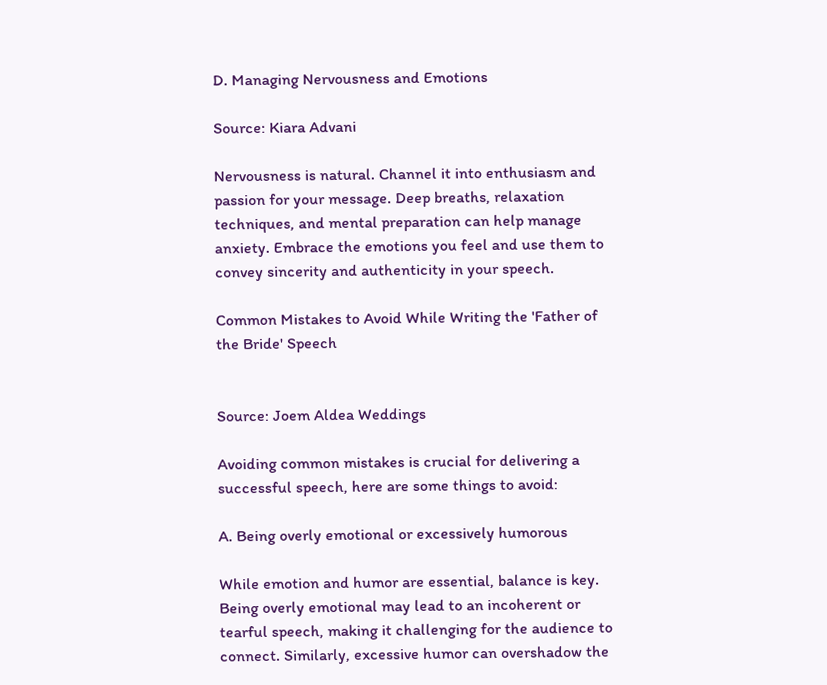D. Managing Nervousness and Emotions

Source: Kiara Advani

Nervousness is natural. Channel it into enthusiasm and passion for your message. Deep breaths, relaxation techniques, and mental preparation can help manage anxiety. Embrace the emotions you feel and use them to convey sincerity and authenticity in your speech.

Common Mistakes to Avoid While Writing the 'Father of the Bride' Speech


Source: Joem Aldea Weddings

Avoiding common mistakes is crucial for delivering a successful speech, here are some things to avoid:

A. Being overly emotional or excessively humorous

While emotion and humor are essential, balance is key. Being overly emotional may lead to an incoherent or tearful speech, making it challenging for the audience to connect. Similarly, excessive humor can overshadow the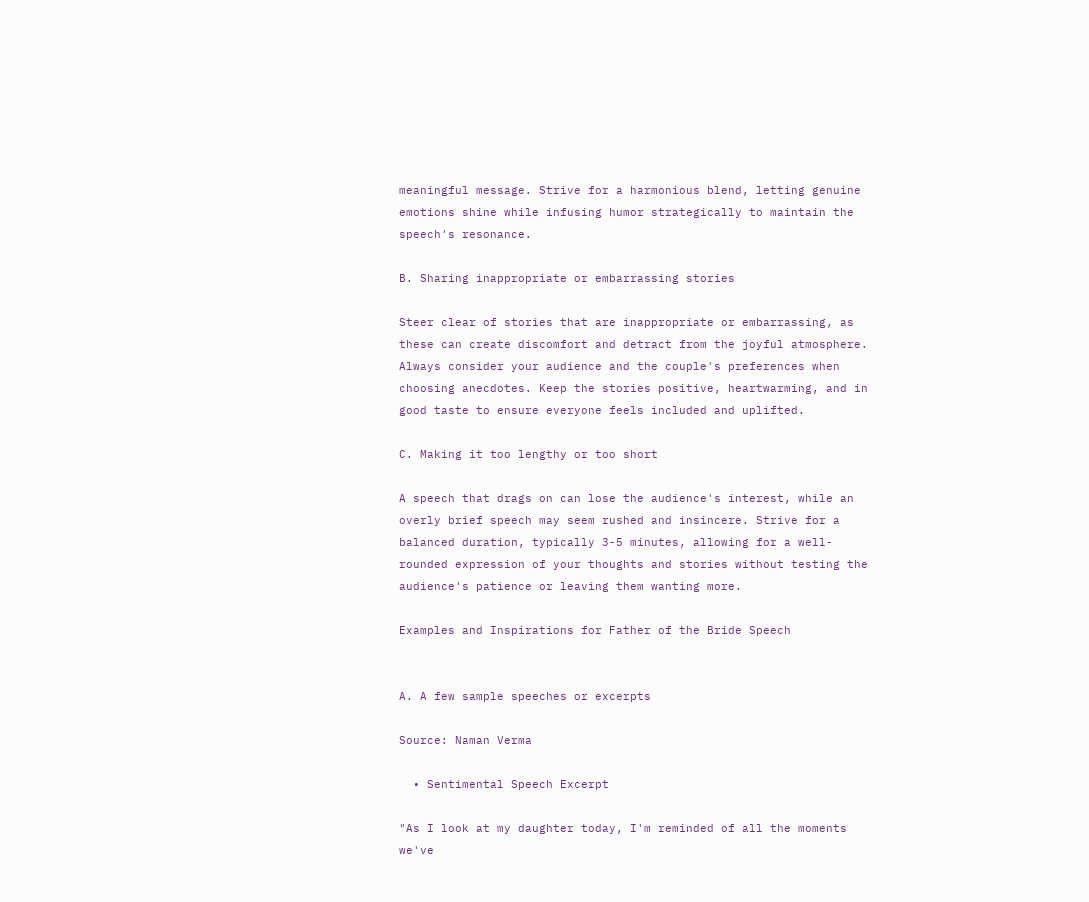meaningful message. Strive for a harmonious blend, letting genuine emotions shine while infusing humor strategically to maintain the speech's resonance.

B. Sharing inappropriate or embarrassing stories

Steer clear of stories that are inappropriate or embarrassing, as these can create discomfort and detract from the joyful atmosphere. Always consider your audience and the couple's preferences when choosing anecdotes. Keep the stories positive, heartwarming, and in good taste to ensure everyone feels included and uplifted.

C. Making it too lengthy or too short

A speech that drags on can lose the audience's interest, while an overly brief speech may seem rushed and insincere. Strive for a balanced duration, typically 3-5 minutes, allowing for a well-rounded expression of your thoughts and stories without testing the audience's patience or leaving them wanting more.

Examples and Inspirations for Father of the Bride Speech


A. A few sample speeches or excerpts

Source: Naman Verma

  • Sentimental Speech Excerpt

"As I look at my daughter today, I'm reminded of all the moments we've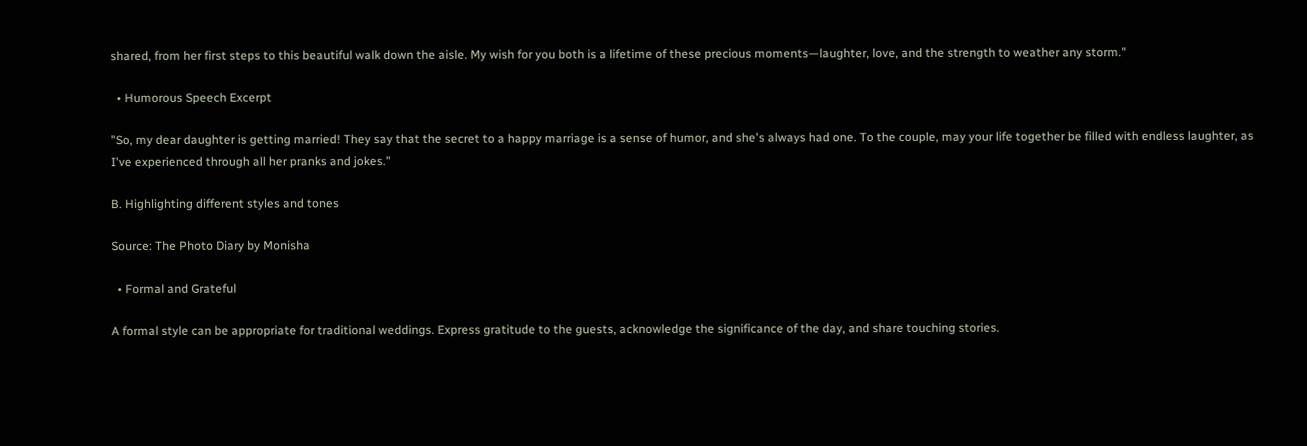shared, from her first steps to this beautiful walk down the aisle. My wish for you both is a lifetime of these precious moments—laughter, love, and the strength to weather any storm."

  • Humorous Speech Excerpt

"So, my dear daughter is getting married! They say that the secret to a happy marriage is a sense of humor, and she's always had one. To the couple, may your life together be filled with endless laughter, as I've experienced through all her pranks and jokes."

B. Highlighting different styles and tones

Source: The Photo Diary by Monisha

  • Formal and Grateful

A formal style can be appropriate for traditional weddings. Express gratitude to the guests, acknowledge the significance of the day, and share touching stories.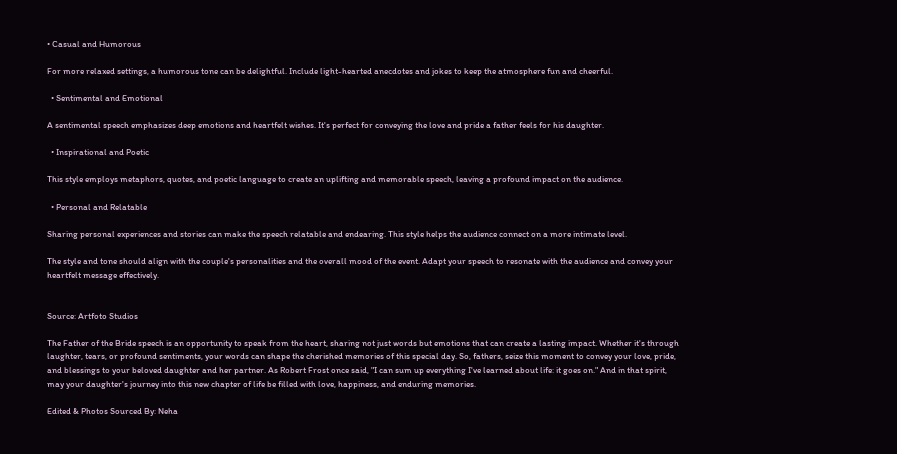• Casual and Humorous

For more relaxed settings, a humorous tone can be delightful. Include light-hearted anecdotes and jokes to keep the atmosphere fun and cheerful.

  • Sentimental and Emotional

A sentimental speech emphasizes deep emotions and heartfelt wishes. It's perfect for conveying the love and pride a father feels for his daughter.

  • Inspirational and Poetic

This style employs metaphors, quotes, and poetic language to create an uplifting and memorable speech, leaving a profound impact on the audience.

  • Personal and Relatable

Sharing personal experiences and stories can make the speech relatable and endearing. This style helps the audience connect on a more intimate level.

The style and tone should align with the couple's personalities and the overall mood of the event. Adapt your speech to resonate with the audience and convey your heartfelt message effectively.


Source: Artfoto Studios

The Father of the Bride speech is an opportunity to speak from the heart, sharing not just words but emotions that can create a lasting impact. Whether it's through laughter, tears, or profound sentiments, your words can shape the cherished memories of this special day. So, fathers, seize this moment to convey your love, pride, and blessings to your beloved daughter and her partner. As Robert Frost once said, "I can sum up everything I've learned about life: it goes on." And in that spirit, may your daughter's journey into this new chapter of life be filled with love, happiness, and enduring memories.

Edited & Photos Sourced By: Neha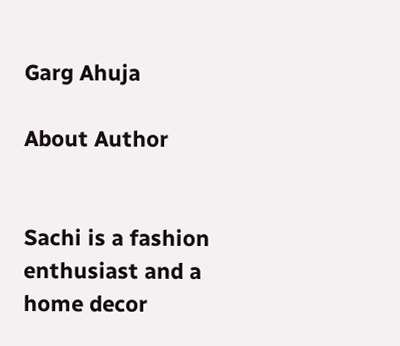Garg Ahuja

About Author


Sachi is a fashion enthusiast and a home decor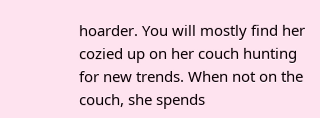hoarder. You will mostly find her cozied up on her couch hunting for new trends. When not on the couch, she spends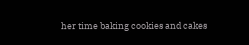her time baking cookies and cakes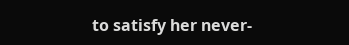to satisfy her never-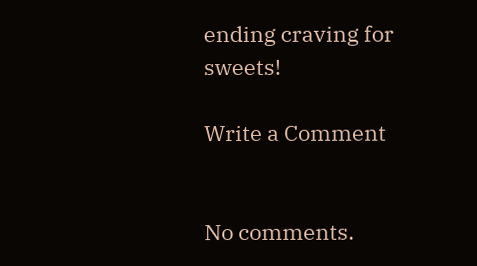ending craving for sweets!

Write a Comment


No comments.